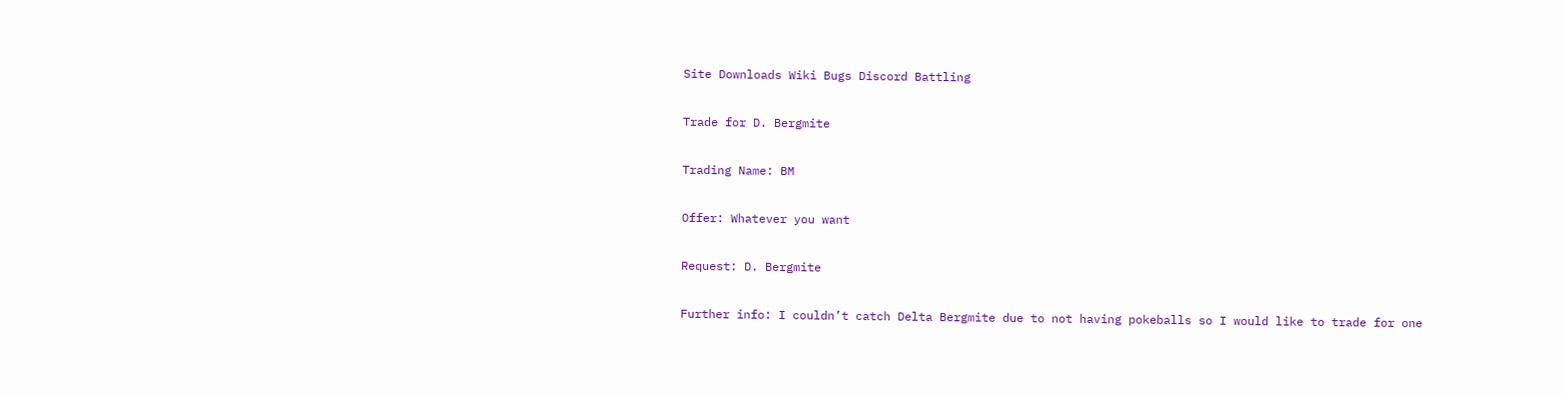Site Downloads Wiki Bugs Discord Battling

Trade for D. Bergmite

Trading Name: BM

Offer: Whatever you want

Request: D. Bergmite

Further info: I couldn’t catch Delta Bergmite due to not having pokeballs so I would like to trade for one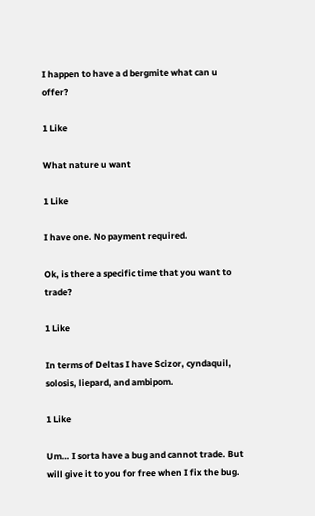I happen to have a d bergmite what can u offer?

1 Like

What nature u want

1 Like

I have one. No payment required.

Ok, is there a specific time that you want to trade?

1 Like

In terms of Deltas I have Scizor, cyndaquil, solosis, liepard, and ambipom.

1 Like

Um… I sorta have a bug and cannot trade. But will give it to you for free when I fix the bug.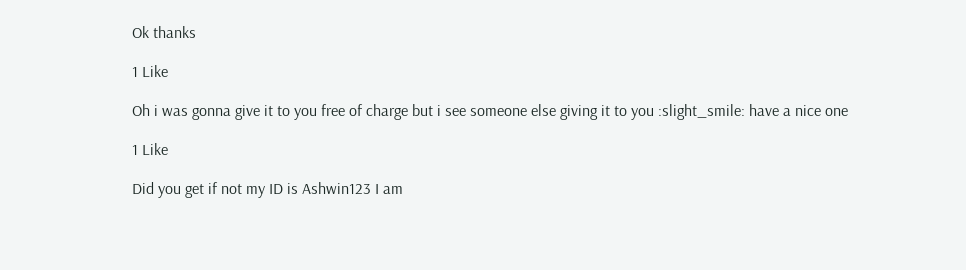Ok thanks

1 Like

Oh i was gonna give it to you free of charge but i see someone else giving it to you :slight_smile: have a nice one

1 Like

Did you get if not my ID is Ashwin123 I am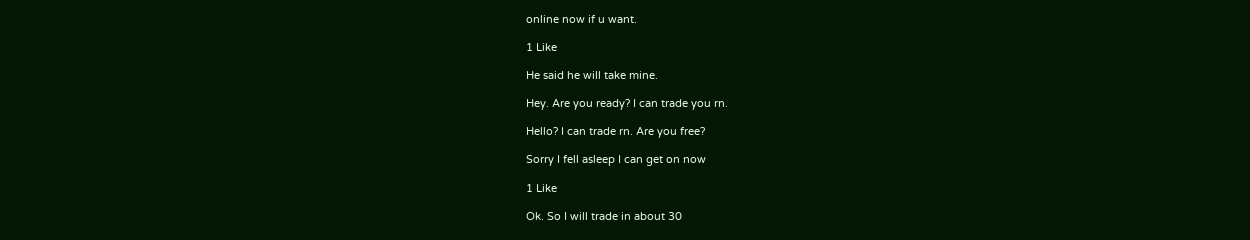online now if u want.

1 Like

He said he will take mine.

Hey. Are you ready? I can trade you rn.

Hello? I can trade rn. Are you free?

Sorry I fell asleep I can get on now

1 Like

Ok. So I will trade in about 30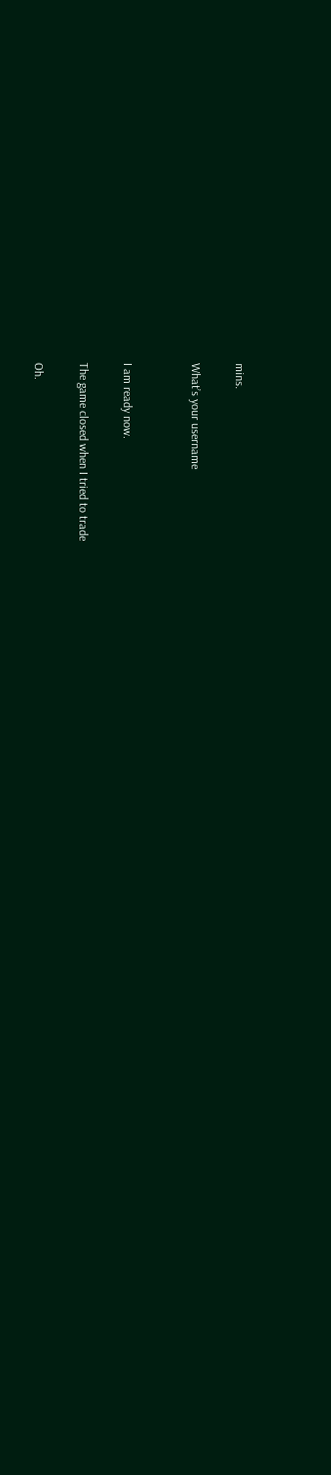mins.

What’s your username


I am ready now.

The game closed when I tried to trade

Oh.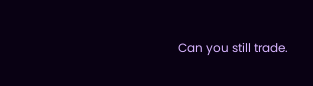Can you still trade.